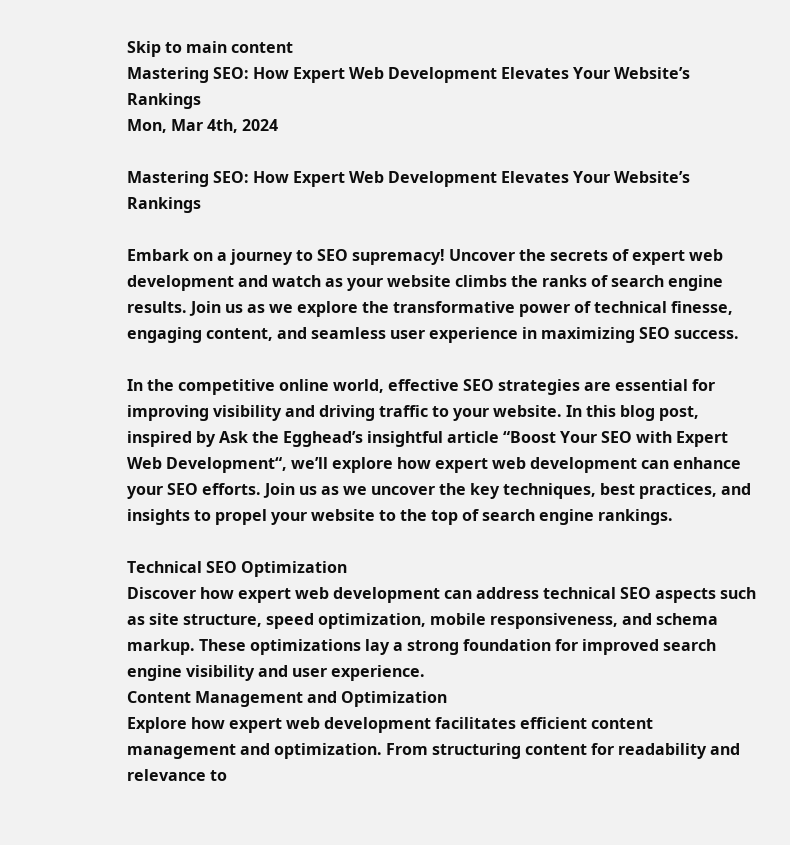Skip to main content
Mastering SEO: How Expert Web Development Elevates Your Website’s Rankings
Mon, Mar 4th, 2024

Mastering SEO: How Expert Web Development Elevates Your Website’s Rankings

Embark on a journey to SEO supremacy! Uncover the secrets of expert web development and watch as your website climbs the ranks of search engine results. Join us as we explore the transformative power of technical finesse, engaging content, and seamless user experience in maximizing SEO success.

In the competitive online world, effective SEO strategies are essential for improving visibility and driving traffic to your website. In this blog post, inspired by Ask the Egghead’s insightful article “Boost Your SEO with Expert Web Development“, we’ll explore how expert web development can enhance your SEO efforts. Join us as we uncover the key techniques, best practices, and insights to propel your website to the top of search engine rankings.

Technical SEO Optimization
Discover how expert web development can address technical SEO aspects such as site structure, speed optimization, mobile responsiveness, and schema markup. These optimizations lay a strong foundation for improved search engine visibility and user experience.
Content Management and Optimization
Explore how expert web development facilitates efficient content management and optimization. From structuring content for readability and relevance to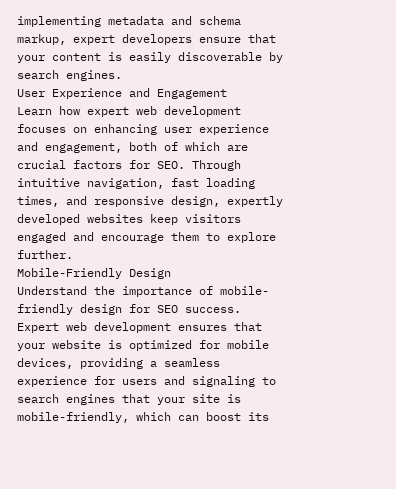implementing metadata and schema markup, expert developers ensure that your content is easily discoverable by search engines.
User Experience and Engagement
Learn how expert web development focuses on enhancing user experience and engagement, both of which are crucial factors for SEO. Through intuitive navigation, fast loading times, and responsive design, expertly developed websites keep visitors engaged and encourage them to explore further.
Mobile-Friendly Design
Understand the importance of mobile-friendly design for SEO success. Expert web development ensures that your website is optimized for mobile devices, providing a seamless experience for users and signaling to search engines that your site is mobile-friendly, which can boost its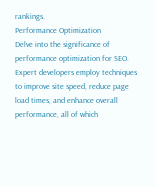rankings.
Performance Optimization
Delve into the significance of performance optimization for SEO. Expert developers employ techniques to improve site speed, reduce page load times, and enhance overall performance, all of which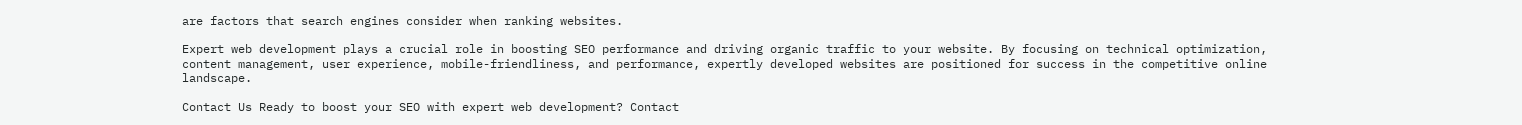are factors that search engines consider when ranking websites.

Expert web development plays a crucial role in boosting SEO performance and driving organic traffic to your website. By focusing on technical optimization, content management, user experience, mobile-friendliness, and performance, expertly developed websites are positioned for success in the competitive online landscape.

Contact Us Ready to boost your SEO with expert web development? Contact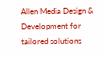Allen Media Design & Development for tailored solutions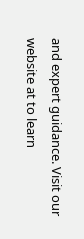and expert guidance. Visit our website at to learn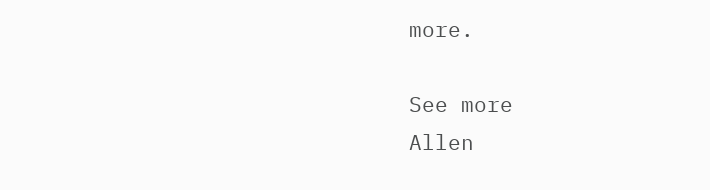more.

See more
Allen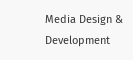Media Design & Development